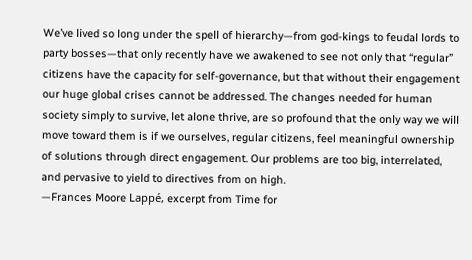We’ve lived so long under the spell of hierarchy—from god-kings to feudal lords to party bosses—that only recently have we awakened to see not only that “regular” citizens have the capacity for self-governance, but that without their engagement our huge global crises cannot be addressed. The changes needed for human society simply to survive, let alone thrive, are so profound that the only way we will move toward them is if we ourselves, regular citizens, feel meaningful ownership of solutions through direct engagement. Our problems are too big, interrelated, and pervasive to yield to directives from on high.
—Frances Moore Lappé, excerpt from Time for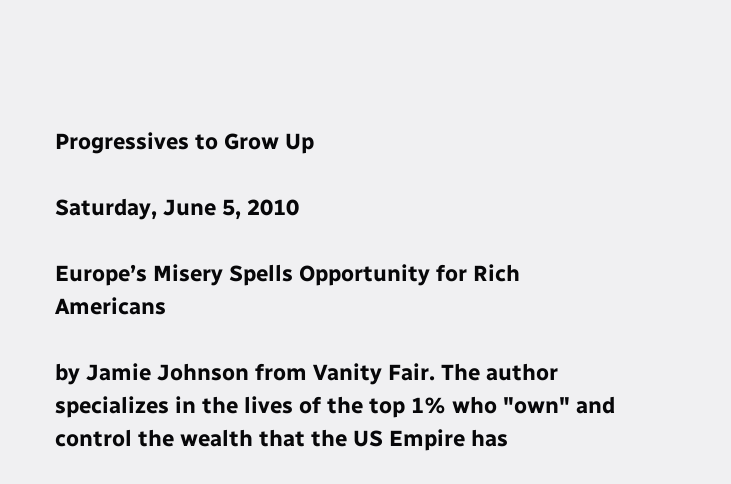Progressives to Grow Up

Saturday, June 5, 2010

Europe’s Misery Spells Opportunity for Rich Americans

by Jamie Johnson from Vanity Fair. The author specializes in the lives of the top 1% who "own" and control the wealth that the US Empire has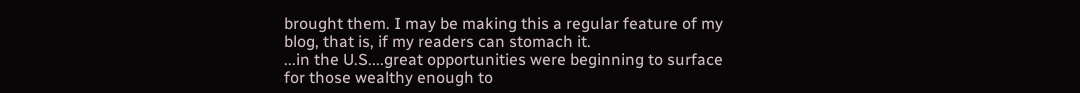brought them. I may be making this a regular feature of my blog, that is, if my readers can stomach it.
...in the U.S....great opportunities were beginning to surface for those wealthy enough to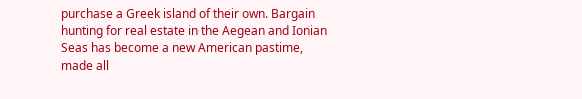purchase a Greek island of their own. Bargain hunting for real estate in the Aegean and Ionian Seas has become a new American pastime, made all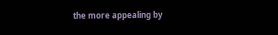the more appealing by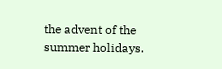the advent of the summer holidays.